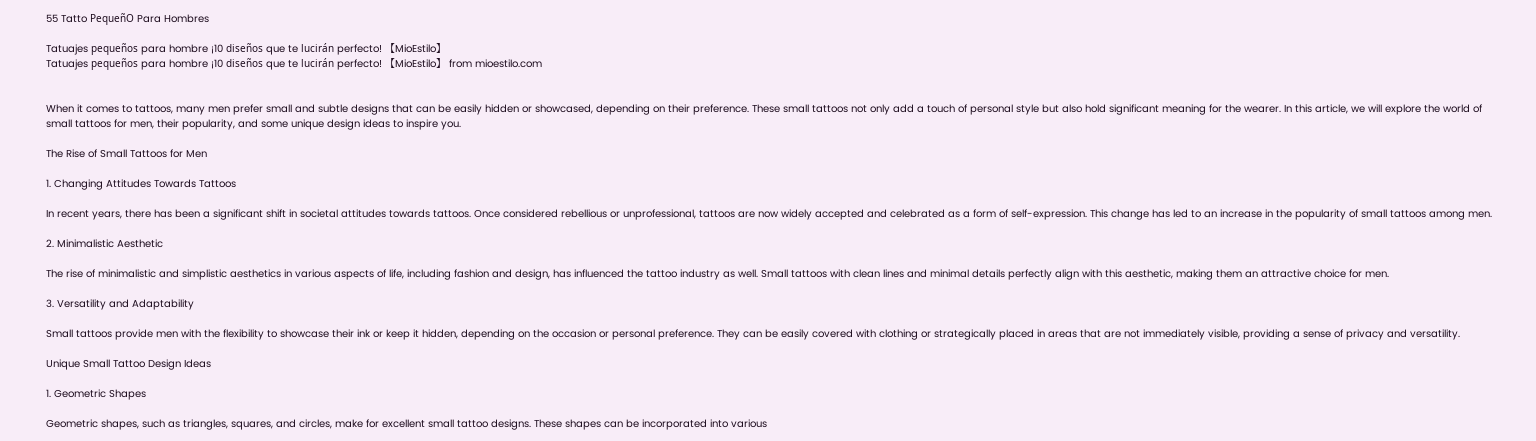55 Tatto PequeñO Para Hombres

Tatuajes pequeños para hombre ¡10 diseños que te lucirán perfecto! 【MioEstilo】
Tatuajes pequeños para hombre ¡10 diseños que te lucirán perfecto! 【MioEstilo】 from mioestilo.com


When it comes to tattoos, many men prefer small and subtle designs that can be easily hidden or showcased, depending on their preference. These small tattoos not only add a touch of personal style but also hold significant meaning for the wearer. In this article, we will explore the world of small tattoos for men, their popularity, and some unique design ideas to inspire you.

The Rise of Small Tattoos for Men

1. Changing Attitudes Towards Tattoos

In recent years, there has been a significant shift in societal attitudes towards tattoos. Once considered rebellious or unprofessional, tattoos are now widely accepted and celebrated as a form of self-expression. This change has led to an increase in the popularity of small tattoos among men.

2. Minimalistic Aesthetic

The rise of minimalistic and simplistic aesthetics in various aspects of life, including fashion and design, has influenced the tattoo industry as well. Small tattoos with clean lines and minimal details perfectly align with this aesthetic, making them an attractive choice for men.

3. Versatility and Adaptability

Small tattoos provide men with the flexibility to showcase their ink or keep it hidden, depending on the occasion or personal preference. They can be easily covered with clothing or strategically placed in areas that are not immediately visible, providing a sense of privacy and versatility.

Unique Small Tattoo Design Ideas

1. Geometric Shapes

Geometric shapes, such as triangles, squares, and circles, make for excellent small tattoo designs. These shapes can be incorporated into various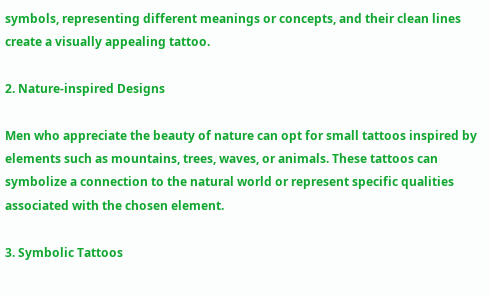symbols, representing different meanings or concepts, and their clean lines create a visually appealing tattoo.

2. Nature-inspired Designs

Men who appreciate the beauty of nature can opt for small tattoos inspired by elements such as mountains, trees, waves, or animals. These tattoos can symbolize a connection to the natural world or represent specific qualities associated with the chosen element.

3. Symbolic Tattoos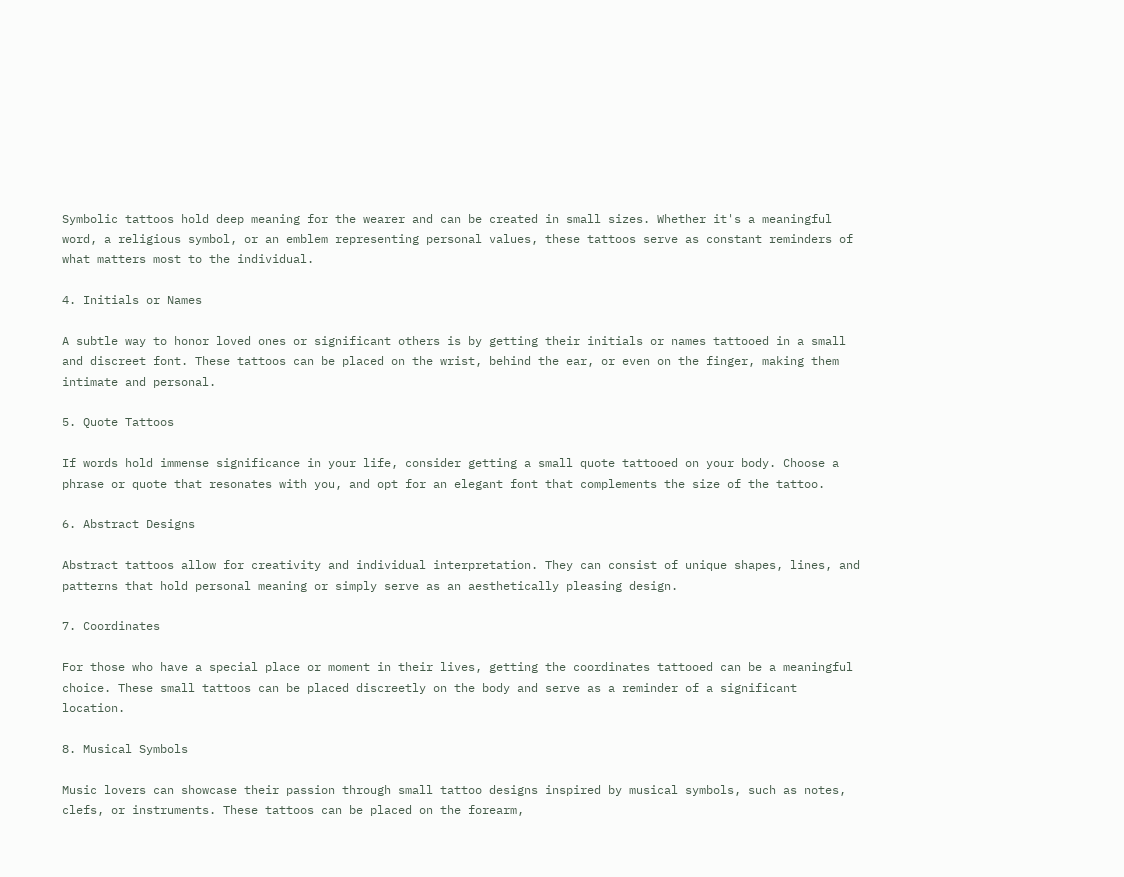Symbolic tattoos hold deep meaning for the wearer and can be created in small sizes. Whether it's a meaningful word, a religious symbol, or an emblem representing personal values, these tattoos serve as constant reminders of what matters most to the individual.

4. Initials or Names

A subtle way to honor loved ones or significant others is by getting their initials or names tattooed in a small and discreet font. These tattoos can be placed on the wrist, behind the ear, or even on the finger, making them intimate and personal.

5. Quote Tattoos

If words hold immense significance in your life, consider getting a small quote tattooed on your body. Choose a phrase or quote that resonates with you, and opt for an elegant font that complements the size of the tattoo.

6. Abstract Designs

Abstract tattoos allow for creativity and individual interpretation. They can consist of unique shapes, lines, and patterns that hold personal meaning or simply serve as an aesthetically pleasing design.

7. Coordinates

For those who have a special place or moment in their lives, getting the coordinates tattooed can be a meaningful choice. These small tattoos can be placed discreetly on the body and serve as a reminder of a significant location.

8. Musical Symbols

Music lovers can showcase their passion through small tattoo designs inspired by musical symbols, such as notes, clefs, or instruments. These tattoos can be placed on the forearm,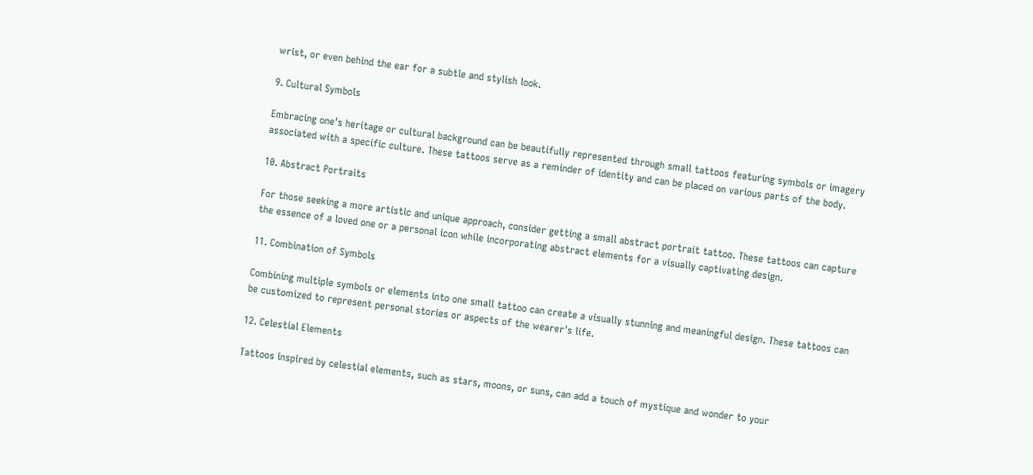wrist, or even behind the ear for a subtle and stylish look.

9. Cultural Symbols

Embracing one's heritage or cultural background can be beautifully represented through small tattoos featuring symbols or imagery associated with a specific culture. These tattoos serve as a reminder of identity and can be placed on various parts of the body.

10. Abstract Portraits

For those seeking a more artistic and unique approach, consider getting a small abstract portrait tattoo. These tattoos can capture the essence of a loved one or a personal icon while incorporating abstract elements for a visually captivating design.

11. Combination of Symbols

Combining multiple symbols or elements into one small tattoo can create a visually stunning and meaningful design. These tattoos can be customized to represent personal stories or aspects of the wearer's life.

12. Celestial Elements

Tattoos inspired by celestial elements, such as stars, moons, or suns, can add a touch of mystique and wonder to your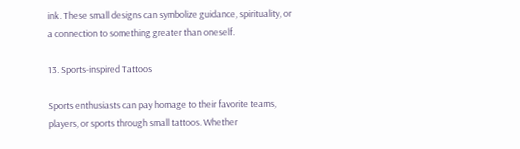ink. These small designs can symbolize guidance, spirituality, or a connection to something greater than oneself.

13. Sports-inspired Tattoos

Sports enthusiasts can pay homage to their favorite teams, players, or sports through small tattoos. Whether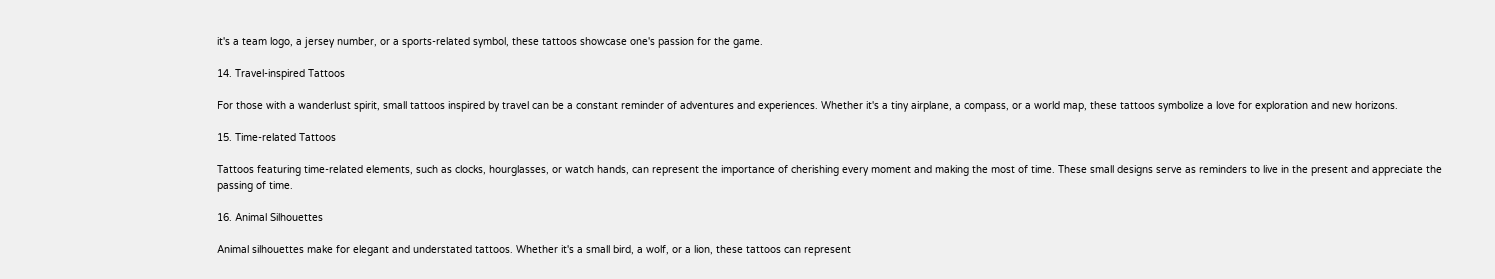it's a team logo, a jersey number, or a sports-related symbol, these tattoos showcase one's passion for the game.

14. Travel-inspired Tattoos

For those with a wanderlust spirit, small tattoos inspired by travel can be a constant reminder of adventures and experiences. Whether it's a tiny airplane, a compass, or a world map, these tattoos symbolize a love for exploration and new horizons.

15. Time-related Tattoos

Tattoos featuring time-related elements, such as clocks, hourglasses, or watch hands, can represent the importance of cherishing every moment and making the most of time. These small designs serve as reminders to live in the present and appreciate the passing of time.

16. Animal Silhouettes

Animal silhouettes make for elegant and understated tattoos. Whether it's a small bird, a wolf, or a lion, these tattoos can represent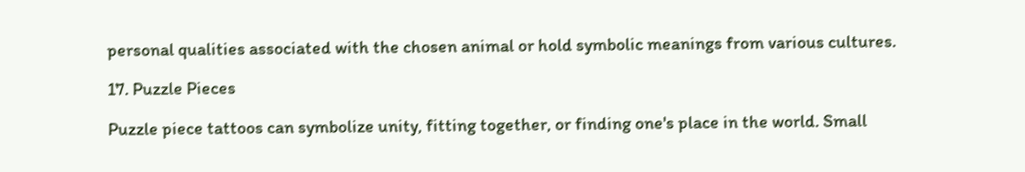personal qualities associated with the chosen animal or hold symbolic meanings from various cultures.

17. Puzzle Pieces

Puzzle piece tattoos can symbolize unity, fitting together, or finding one's place in the world. Small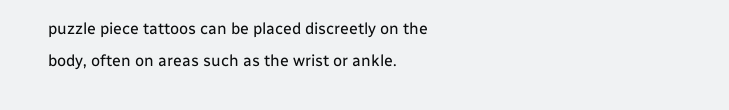puzzle piece tattoos can be placed discreetly on the body, often on areas such as the wrist or ankle.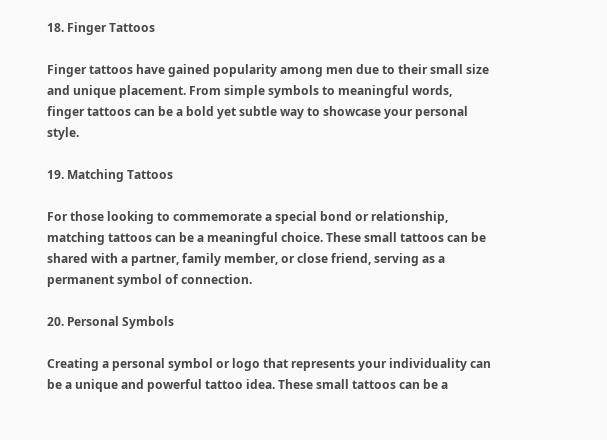18. Finger Tattoos

Finger tattoos have gained popularity among men due to their small size and unique placement. From simple symbols to meaningful words, finger tattoos can be a bold yet subtle way to showcase your personal style.

19. Matching Tattoos

For those looking to commemorate a special bond or relationship, matching tattoos can be a meaningful choice. These small tattoos can be shared with a partner, family member, or close friend, serving as a permanent symbol of connection.

20. Personal Symbols

Creating a personal symbol or logo that represents your individuality can be a unique and powerful tattoo idea. These small tattoos can be a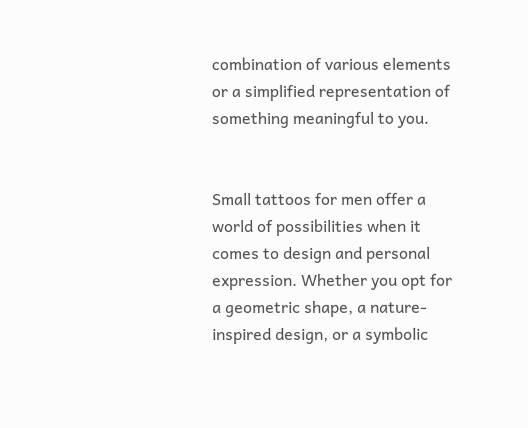combination of various elements or a simplified representation of something meaningful to you.


Small tattoos for men offer a world of possibilities when it comes to design and personal expression. Whether you opt for a geometric shape, a nature-inspired design, or a symbolic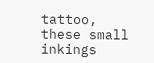tattoo, these small inkings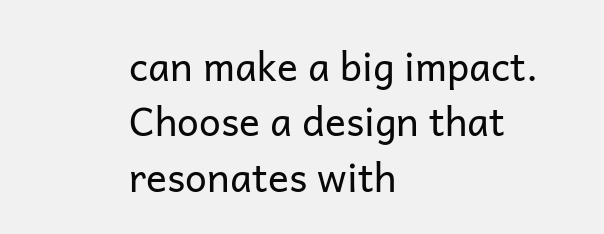can make a big impact. Choose a design that resonates with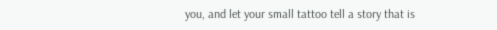you, and let your small tattoo tell a story that is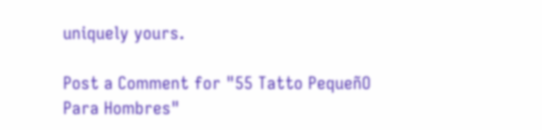uniquely yours.

Post a Comment for "55 Tatto PequeñO Para Hombres"